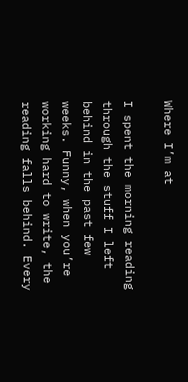Where I’m at

I spent the morning reading through the stuff I left behind in the past few weeks. Funny, when you’re working hard to write, the reading falls behind. Every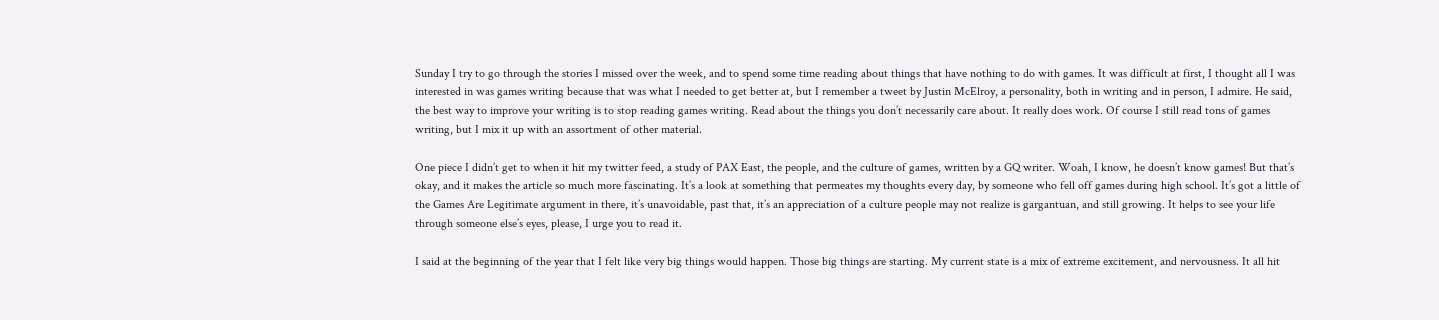Sunday I try to go through the stories I missed over the week, and to spend some time reading about things that have nothing to do with games. It was difficult at first, I thought all I was interested in was games writing because that was what I needed to get better at, but I remember a tweet by Justin McElroy, a personality, both in writing and in person, I admire. He said, the best way to improve your writing is to stop reading games writing. Read about the things you don’t necessarily care about. It really does work. Of course I still read tons of games writing, but I mix it up with an assortment of other material.

One piece I didn’t get to when it hit my twitter feed, a study of PAX East, the people, and the culture of games, written by a GQ writer. Woah, I know, he doesn’t know games! But that’s okay, and it makes the article so much more fascinating. It’s a look at something that permeates my thoughts every day, by someone who fell off games during high school. It’s got a little of the Games Are Legitimate argument in there, it’s unavoidable, past that, it’s an appreciation of a culture people may not realize is gargantuan, and still growing. It helps to see your life through someone else’s eyes, please, I urge you to read it.

I said at the beginning of the year that I felt like very big things would happen. Those big things are starting. My current state is a mix of extreme excitement, and nervousness. It all hit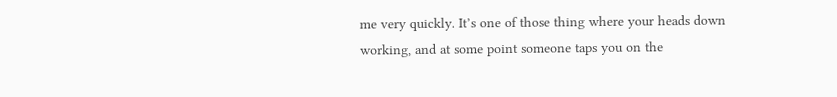me very quickly. It’s one of those thing where your heads down working, and at some point someone taps you on the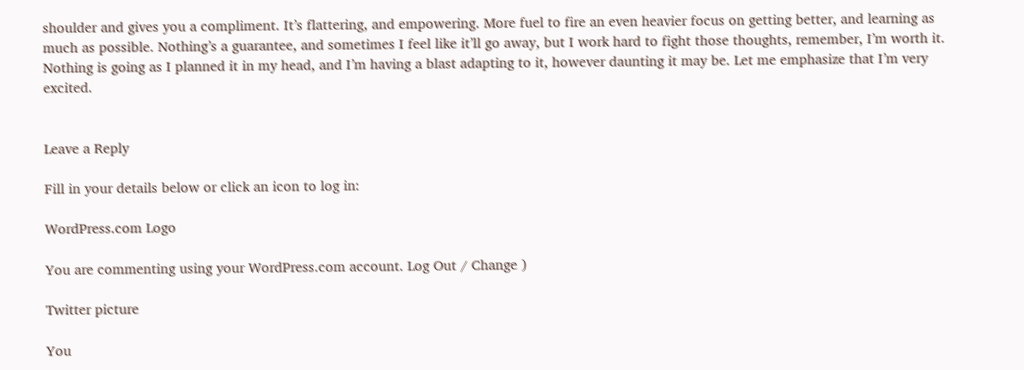shoulder and gives you a compliment. It’s flattering, and empowering. More fuel to fire an even heavier focus on getting better, and learning as much as possible. Nothing’s a guarantee, and sometimes I feel like it’ll go away, but I work hard to fight those thoughts, remember, I’m worth it. Nothing is going as I planned it in my head, and I’m having a blast adapting to it, however daunting it may be. Let me emphasize that I’m very excited.


Leave a Reply

Fill in your details below or click an icon to log in:

WordPress.com Logo

You are commenting using your WordPress.com account. Log Out / Change )

Twitter picture

You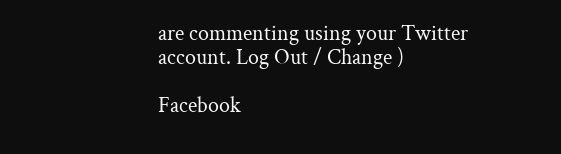are commenting using your Twitter account. Log Out / Change )

Facebook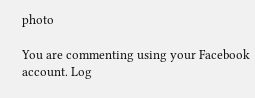photo

You are commenting using your Facebook account. Log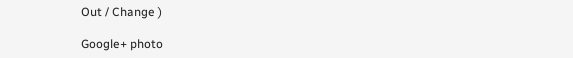Out / Change )

Google+ photo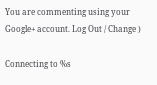You are commenting using your Google+ account. Log Out / Change )

Connecting to %s